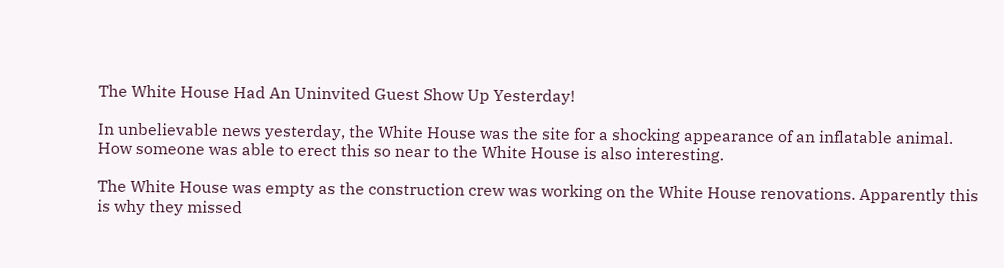The White House Had An Uninvited Guest Show Up Yesterday!

In unbelievable news yesterday, the White House was the site for a shocking appearance of an inflatable animal. How someone was able to erect this so near to the White House is also interesting.

The White House was empty as the construction crew was working on the White House renovations. Apparently this is why they missed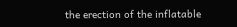the erection of the inflatable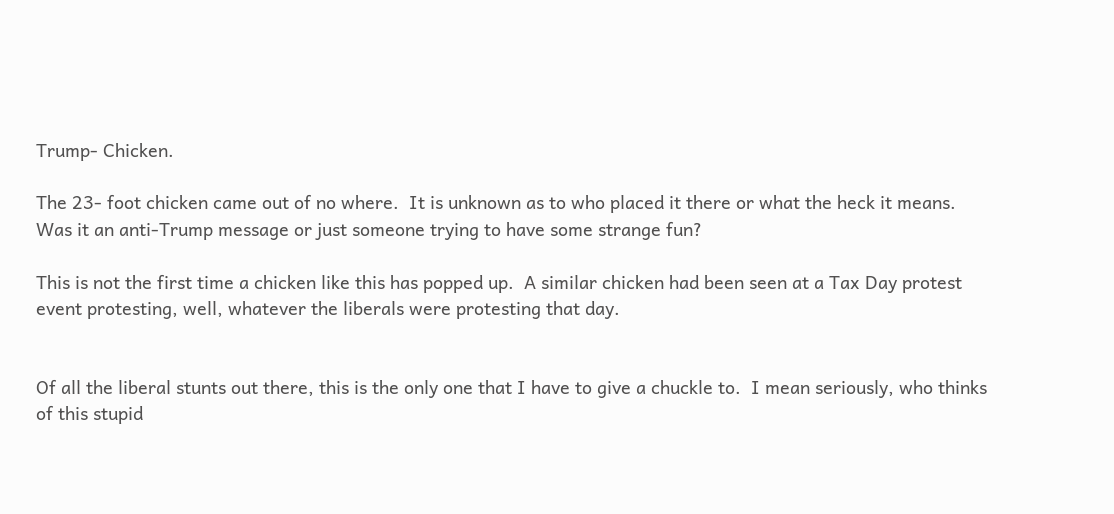Trump- Chicken.

The 23- foot chicken came out of no where.  It is unknown as to who placed it there or what the heck it means.    Was it an anti-Trump message or just someone trying to have some strange fun?

This is not the first time a chicken like this has popped up.  A similar chicken had been seen at a Tax Day protest event protesting, well, whatever the liberals were protesting that day.


Of all the liberal stunts out there, this is the only one that I have to give a chuckle to.  I mean seriously, who thinks of this stupid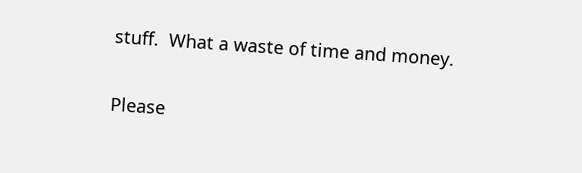stuff.  What a waste of time and money.

Please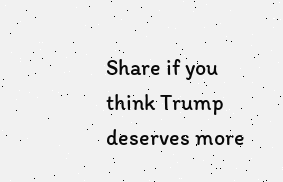Share if you think Trump deserves more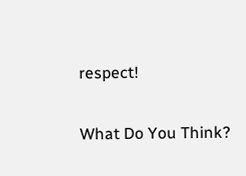respect!

What Do You Think?